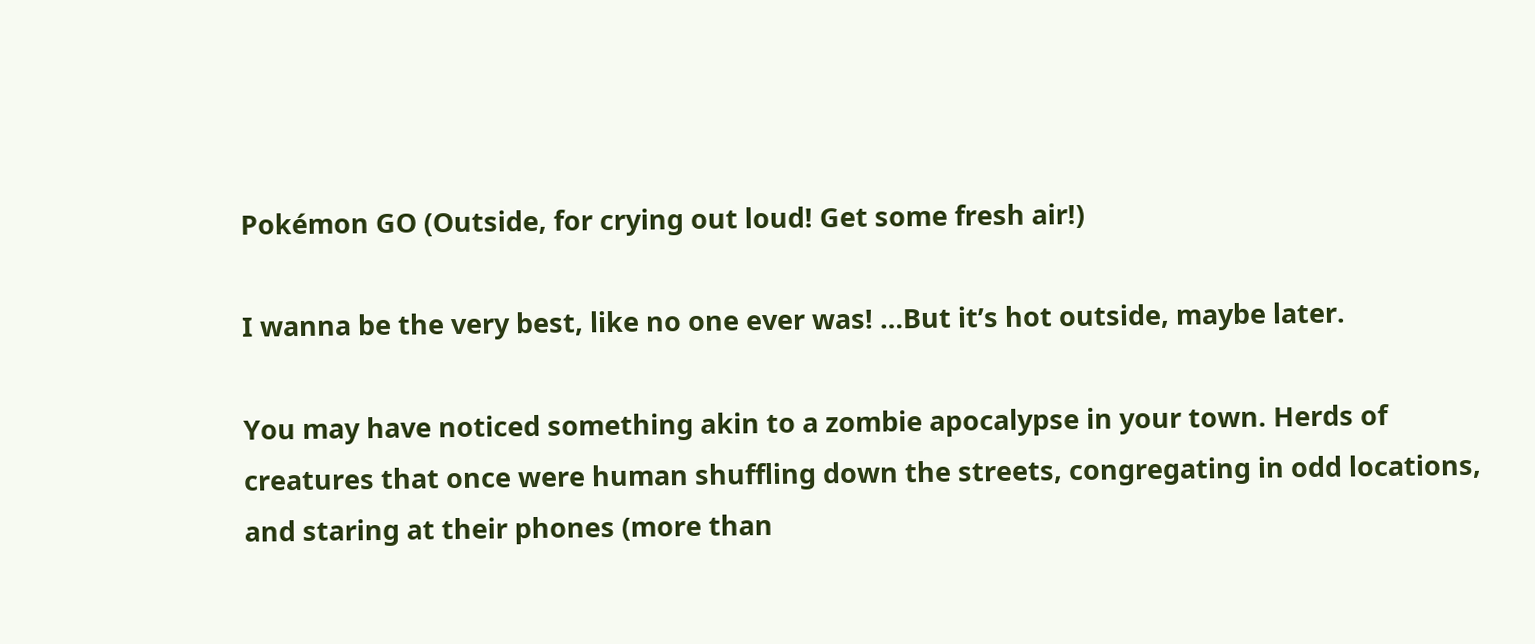Pokémon GO (Outside, for crying out loud! Get some fresh air!)

I wanna be the very best, like no one ever was! …But it’s hot outside, maybe later.

You may have noticed something akin to a zombie apocalypse in your town. Herds of creatures that once were human shuffling down the streets, congregating in odd locations, and staring at their phones (more than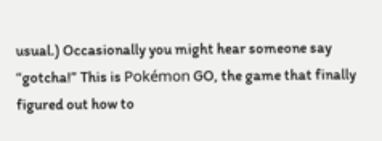usual.) Occasionally you might hear someone say “gotcha!” This is Pokémon GO, the game that finally figured out how to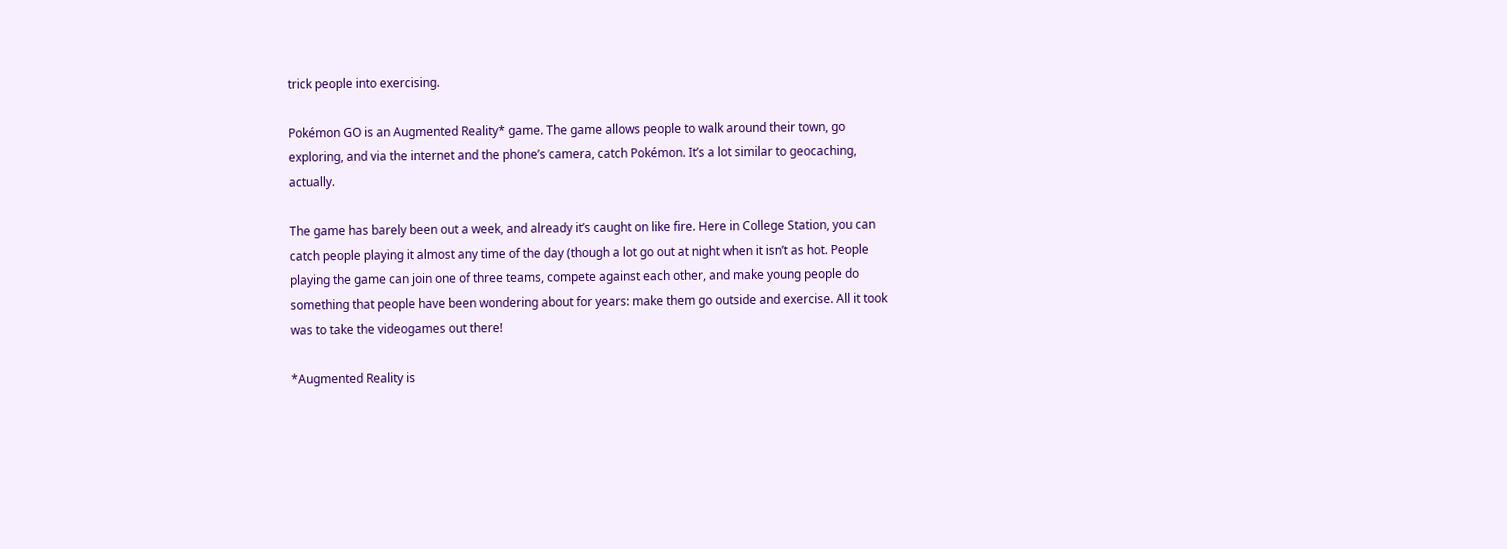trick people into exercising.

Pokémon GO is an Augmented Reality* game. The game allows people to walk around their town, go exploring, and via the internet and the phone’s camera, catch Pokémon. It’s a lot similar to geocaching, actually.

The game has barely been out a week, and already it’s caught on like fire. Here in College Station, you can catch people playing it almost any time of the day (though a lot go out at night when it isn’t as hot. People playing the game can join one of three teams, compete against each other, and make young people do something that people have been wondering about for years: make them go outside and exercise. All it took was to take the videogames out there!

*Augmented Reality is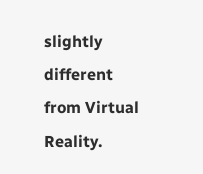slightly different from Virtual Reality.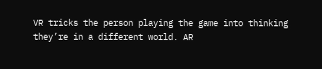VR tricks the person playing the game into thinking they’re in a different world. AR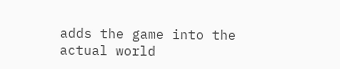adds the game into the actual world